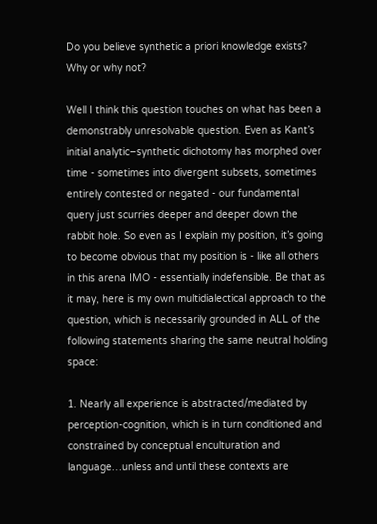Do you believe synthetic a priori knowledge exists? Why or why not?

Well I think this question touches on what has been a demonstrably unresolvable question. Even as Kant’s initial analytic–synthetic dichotomy has morphed over time - sometimes into divergent subsets, sometimes entirely contested or negated - our fundamental query just scurries deeper and deeper down the rabbit hole. So even as I explain my position, it’s going to become obvious that my position is - like all others in this arena IMO - essentially indefensible. Be that as it may, here is my own multidialectical approach to the question, which is necessarily grounded in ALL of the following statements sharing the same neutral holding space:

1. Nearly all experience is abstracted/mediated by perception-cognition, which is in turn conditioned and constrained by conceptual enculturation and language…unless and until these contexts are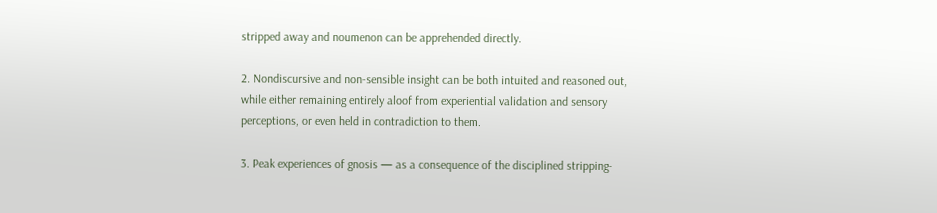stripped away and noumenon can be apprehended directly.

2. Nondiscursive and non-sensible insight can be both intuited and reasoned out, while either remaining entirely aloof from experiential validation and sensory perceptions, or even held in contradiction to them.

3. Peak experiences of gnosis — as a consequence of the disciplined stripping-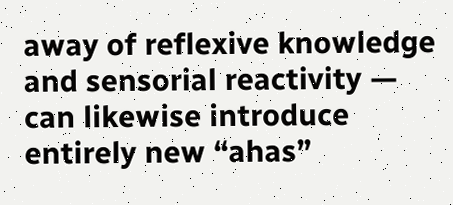away of reflexive knowledge and sensorial reactivity — can likewise introduce entirely new “ahas”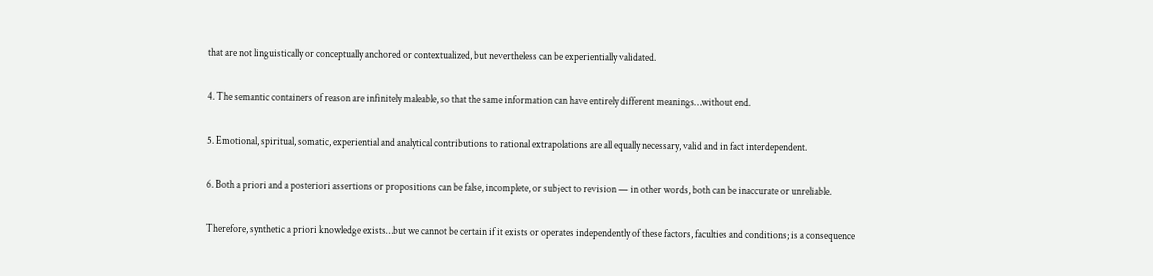that are not linguistically or conceptually anchored or contextualized, but nevertheless can be experientially validated.

4. The semantic containers of reason are infinitely maleable, so that the same information can have entirely different meanings…without end.

5. Emotional, spiritual, somatic, experiential and analytical contributions to rational extrapolations are all equally necessary, valid and in fact interdependent.

6. Both a priori and a posteriori assertions or propositions can be false, incomplete, or subject to revision — in other words, both can be inaccurate or unreliable.

Therefore, synthetic a priori knowledge exists…but we cannot be certain if it exists or operates independently of these factors, faculties and conditions; is a consequence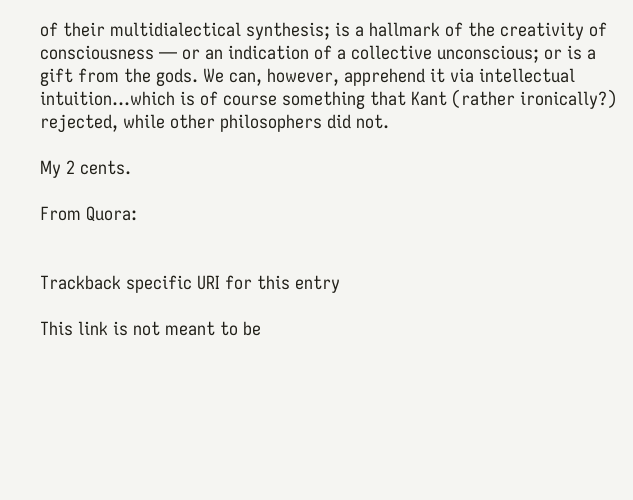of their multidialectical synthesis; is a hallmark of the creativity of consciousness — or an indication of a collective unconscious; or is a gift from the gods. We can, however, apprehend it via intellectual intuition…which is of course something that Kant (rather ironically?) rejected, while other philosophers did not.

My 2 cents.

From Quora:


Trackback specific URI for this entry

This link is not meant to be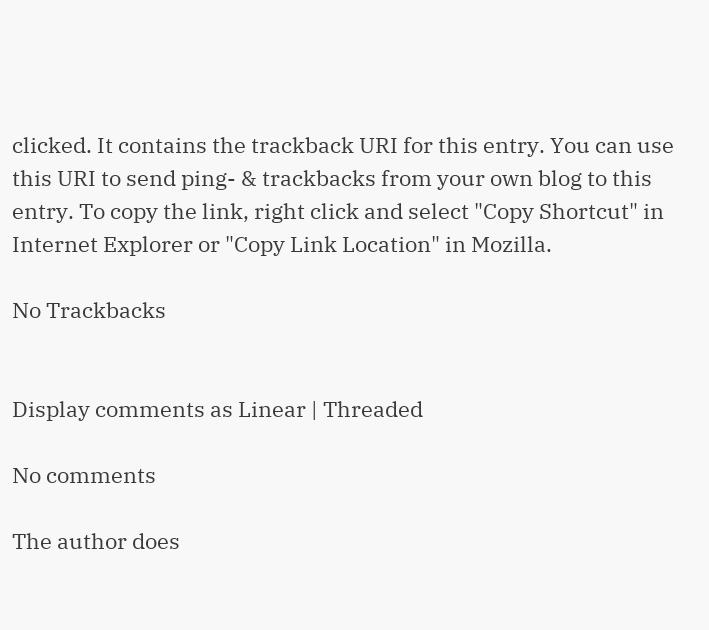clicked. It contains the trackback URI for this entry. You can use this URI to send ping- & trackbacks from your own blog to this entry. To copy the link, right click and select "Copy Shortcut" in Internet Explorer or "Copy Link Location" in Mozilla.

No Trackbacks


Display comments as Linear | Threaded

No comments

The author does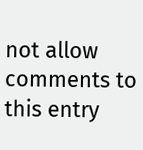not allow comments to this entry